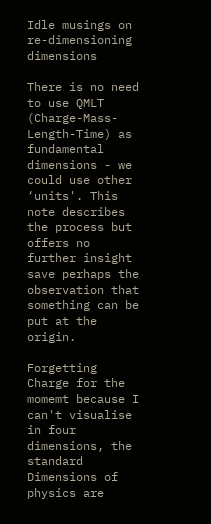Idle musings on re-dimensioning dimensions

There is no need to use QMLT (Charge-Mass-Length-Time) as fundamental dimensions - we could use other ‘units'. This note describes the process but offers no further insight save perhaps the observation that something can be put at the origin.

Forgetting Charge for the momemt because I can't visualise in four dimensions, the standard Dimensions of physics are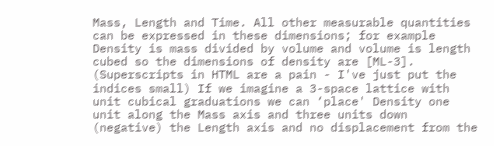Mass, Length and Time. All other measurable quantities can be expressed in these dimensions; for example Density is mass divided by volume and volume is length cubed so the dimensions of density are [ML-3]. (Superscripts in HTML are a pain - I've just put the indices small) If we imagine a 3-space lattice with unit cubical graduations we can ‘place' Density one unit along the Mass axis and three units down (negative) the Length axis and no displacement from the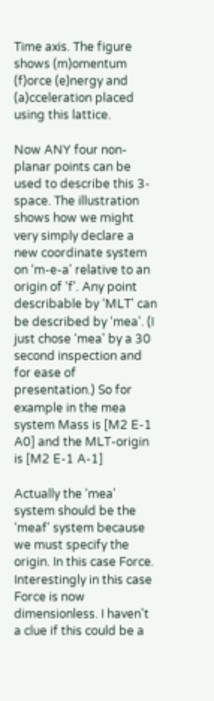Time axis. The figure shows (m)omentum (f)orce (e)nergy and (a)cceleration placed using this lattice.

Now ANY four non-planar points can be used to describe this 3-space. The illustration shows how we might very simply declare a new coordinate system on ‘m-e-a' relative to an origin of ‘f'. Any point describable by ‘MLT' can be described by ‘mea'. (I just chose ‘mea' by a 30 second inspection and for ease of presentation.) So for example in the mea system Mass is [M2 E-1 A0] and the MLT-origin is [M2 E-1 A-1]

Actually the ‘mea' system should be the ‘meaf' system because we must specify the origin. In this case Force. Interestingly in this case Force is now dimensionless. I haven't a clue if this could be a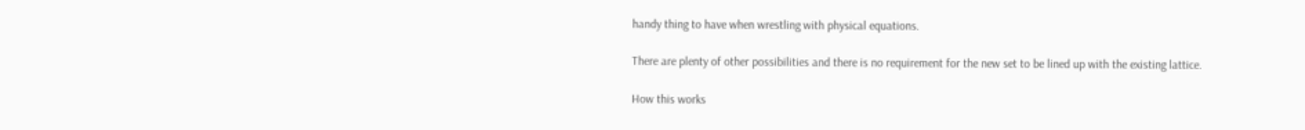handy thing to have when wrestling with physical equations.

There are plenty of other possibilities and there is no requirement for the new set to be lined up with the existing lattice.

How this works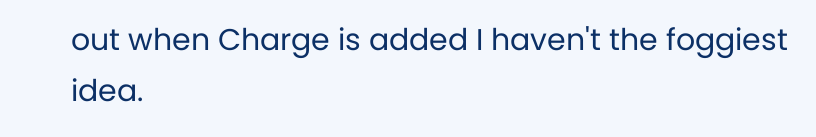out when Charge is added I haven't the foggiest idea.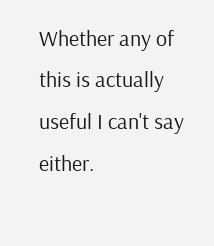Whether any of this is actually useful I can't say either.